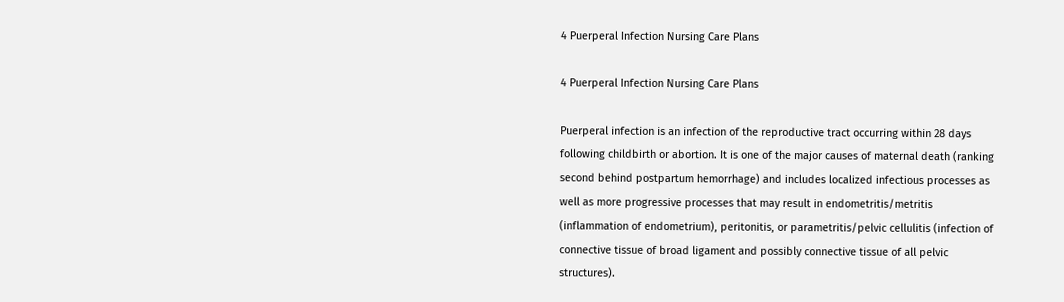4 Puerperal Infection Nursing Care Plans

4 Puerperal Infection Nursing Care Plans

Puerperal infection is an infection of the reproductive tract occurring within 28 days following childbirth or abortion. It is one of the major causes of maternal death (ranking second behind postpartum hemorrhage) and includes localized infectious processes as well as more progressive processes that may result in endometritis/metritis (inflammation of endometrium), peritonitis, or parametritis/pelvic cellulitis (infection of connective tissue of broad ligament and possibly connective tissue of all pelvic structures).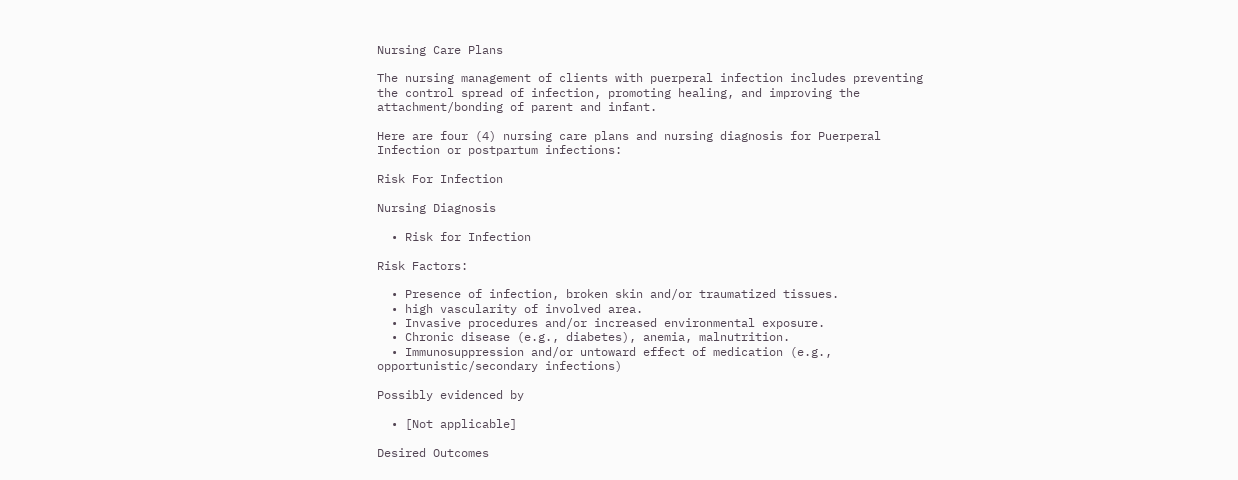Nursing Care Plans

The nursing management of clients with puerperal infection includes preventing the control spread of infection, promoting healing, and improving the attachment/bonding of parent and infant.

Here are four (4) nursing care plans and nursing diagnosis for Puerperal Infection or postpartum infections:

Risk For Infection

Nursing Diagnosis

  • Risk for Infection

Risk Factors:

  • Presence of infection, broken skin and/or traumatized tissues.
  • high vascularity of involved area.
  • Invasive procedures and/or increased environmental exposure.
  • Chronic disease (e.g., diabetes), anemia, malnutrition.
  • Immunosuppression and/or untoward effect of medication (e.g., opportunistic/secondary infections)

Possibly evidenced by

  • [Not applicable]

Desired Outcomes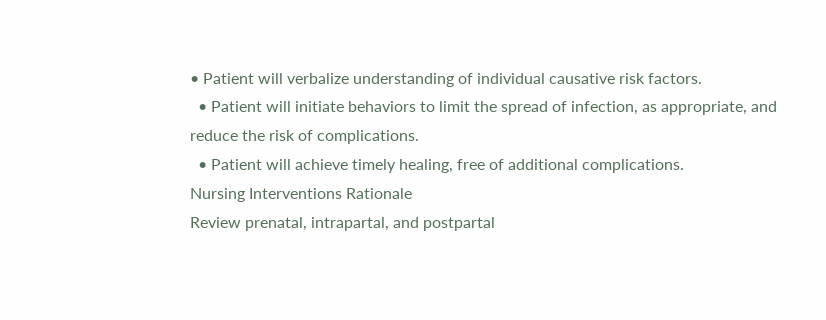• Patient will verbalize understanding of individual causative risk factors.
  • Patient will initiate behaviors to limit the spread of infection, as appropriate, and reduce the risk of complications.
  • Patient will achieve timely healing, free of additional complications.
Nursing Interventions Rationale
Review prenatal, intrapartal, and postpartal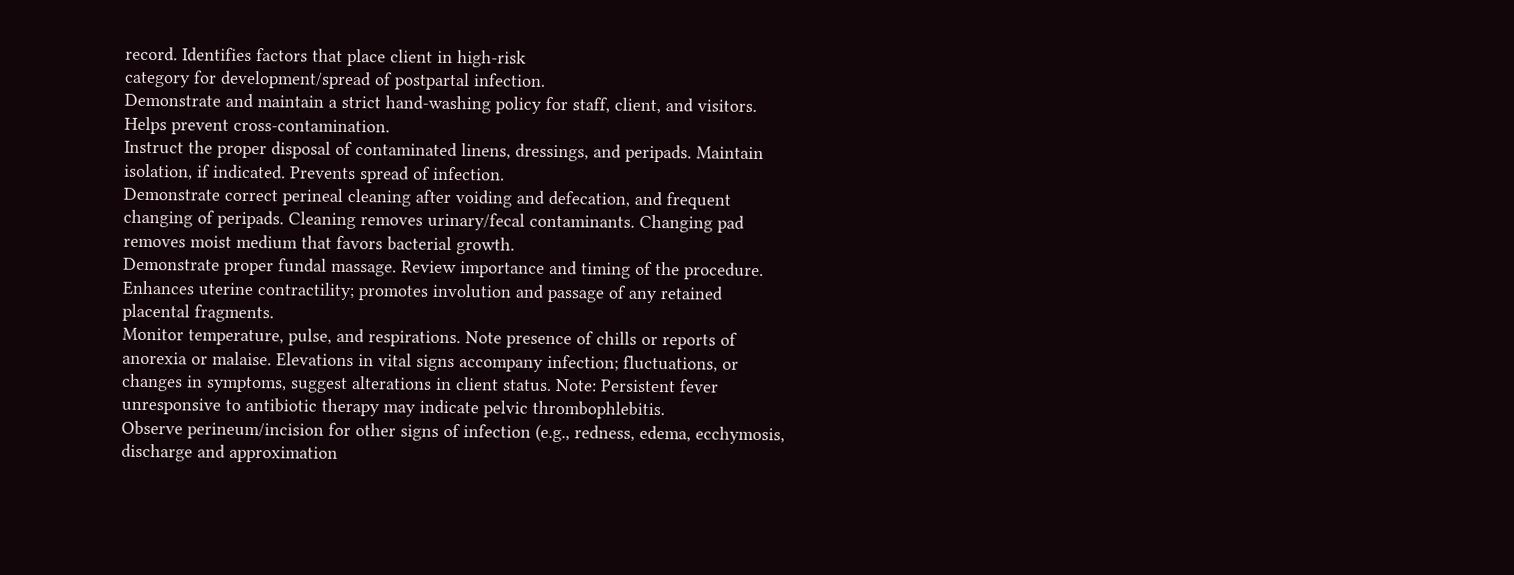record. Identifies factors that place client in high-risk
category for development/spread of postpartal infection.
Demonstrate and maintain a strict hand-washing policy for staff, client, and visitors. Helps prevent cross-contamination.
Instruct the proper disposal of contaminated linens, dressings, and peripads. Maintain isolation, if indicated. Prevents spread of infection.
Demonstrate correct perineal cleaning after voiding and defecation, and frequent changing of peripads. Cleaning removes urinary/fecal contaminants. Changing pad removes moist medium that favors bacterial growth.
Demonstrate proper fundal massage. Review importance and timing of the procedure. Enhances uterine contractility; promotes involution and passage of any retained placental fragments.
Monitor temperature, pulse, and respirations. Note presence of chills or reports of anorexia or malaise. Elevations in vital signs accompany infection; fluctuations, or changes in symptoms, suggest alterations in client status. Note: Persistent fever unresponsive to antibiotic therapy may indicate pelvic thrombophlebitis.
Observe perineum/incision for other signs of infection (e.g., redness, edema, ecchymosis, discharge and approximation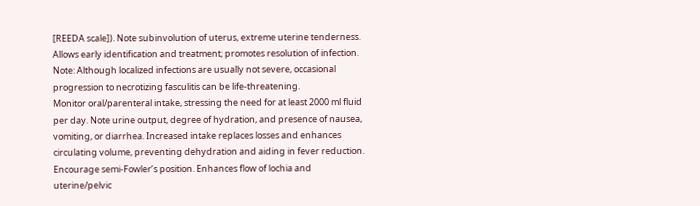[REEDA scale]). Note subinvolution of uterus, extreme uterine tenderness. Allows early identification and treatment; promotes resolution of infection. Note: Although localized infections are usually not severe, occasional progression to necrotizing fasculitis can be life-threatening.
Monitor oral/parenteral intake, stressing the need for at least 2000 ml fluid per day. Note urine output, degree of hydration, and presence of nausea, vomiting, or diarrhea. Increased intake replaces losses and enhances circulating volume, preventing dehydration and aiding in fever reduction.
Encourage semi-Fowler’s position. Enhances flow of lochia and uterine/pelvic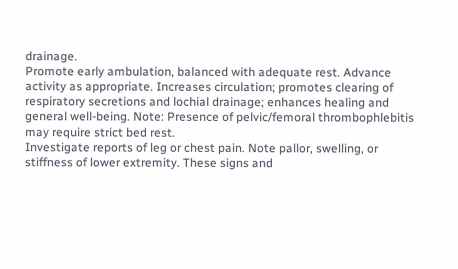drainage.
Promote early ambulation, balanced with adequate rest. Advance activity as appropriate. Increases circulation; promotes clearing of respiratory secretions and lochial drainage; enhances healing and general well-being. Note: Presence of pelvic/femoral thrombophlebitis may require strict bed rest.
Investigate reports of leg or chest pain. Note pallor, swelling, or stiffness of lower extremity. These signs and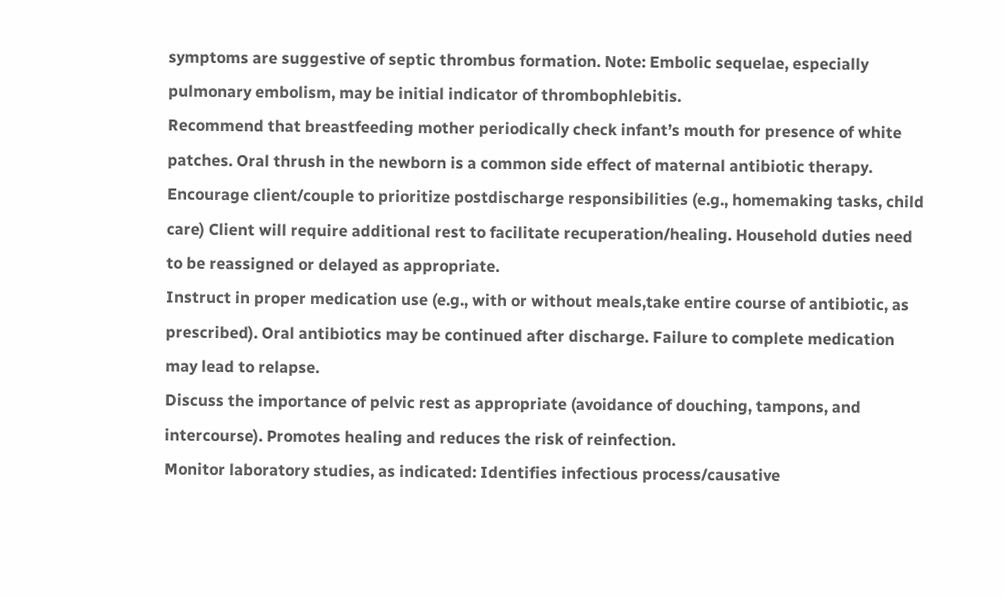symptoms are suggestive of septic thrombus formation. Note: Embolic sequelae, especially pulmonary embolism, may be initial indicator of thrombophlebitis.
Recommend that breastfeeding mother periodically check infant’s mouth for presence of white patches. Oral thrush in the newborn is a common side effect of maternal antibiotic therapy.
Encourage client/couple to prioritize postdischarge responsibilities (e.g., homemaking tasks, child care) Client will require additional rest to facilitate recuperation/healing. Household duties need to be reassigned or delayed as appropriate.
Instruct in proper medication use (e.g., with or without meals,take entire course of antibiotic, as prescribed). Oral antibiotics may be continued after discharge. Failure to complete medication may lead to relapse.
Discuss the importance of pelvic rest as appropriate (avoidance of douching, tampons, and intercourse). Promotes healing and reduces the risk of reinfection.
Monitor laboratory studies, as indicated: Identifies infectious process/causative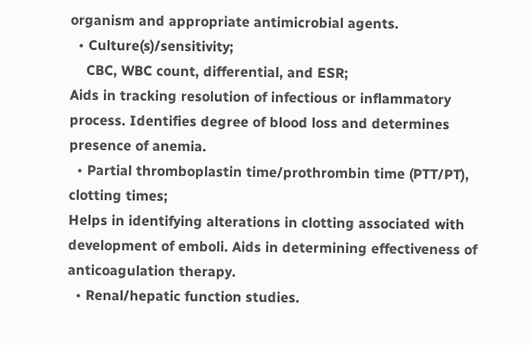organism and appropriate antimicrobial agents.
  • Culture(s)/sensitivity;
    CBC, WBC count, differential, and ESR;
Aids in tracking resolution of infectious or inflammatory process. Identifies degree of blood loss and determines presence of anemia.
  • Partial thromboplastin time/prothrombin time (PTT/PT), clotting times;
Helps in identifying alterations in clotting associated with development of emboli. Aids in determining effectiveness of anticoagulation therapy.
  • Renal/hepatic function studies.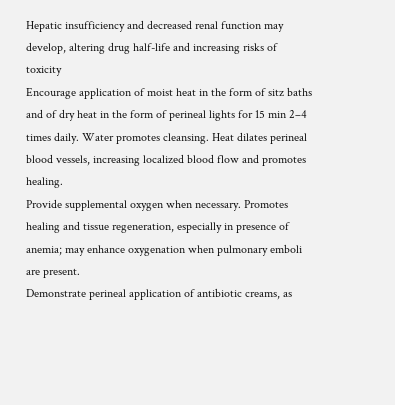Hepatic insufficiency and decreased renal function may develop, altering drug half-life and increasing risks of toxicity
Encourage application of moist heat in the form of sitz baths and of dry heat in the form of perineal lights for 15 min 2–4 times daily. Water promotes cleansing. Heat dilates perineal blood vessels, increasing localized blood flow and promotes healing.
Provide supplemental oxygen when necessary. Promotes healing and tissue regeneration, especially in presence of anemia; may enhance oxygenation when pulmonary emboli are present.
Demonstrate perineal application of antibiotic creams, as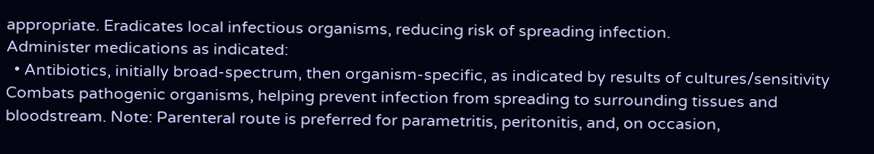appropriate. Eradicates local infectious organisms, reducing risk of spreading infection.
Administer medications as indicated:
  • Antibiotics, initially broad-spectrum, then organism-specific, as indicated by results of cultures/sensitivity
Combats pathogenic organisms, helping prevent infection from spreading to surrounding tissues and bloodstream. Note: Parenteral route is preferred for parametritis, peritonitis, and, on occasion,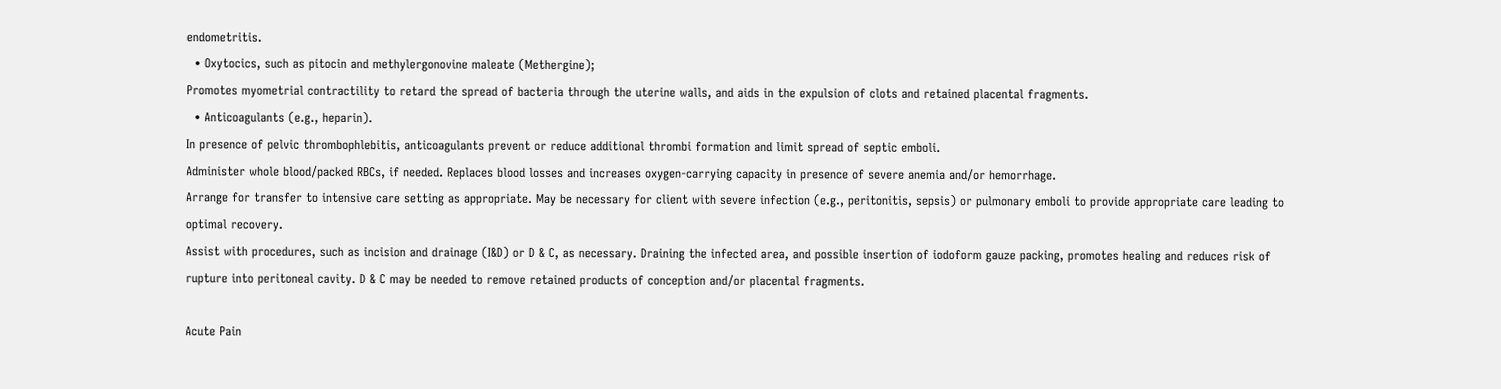endometritis.
  • Oxytocics, such as pitocin and methylergonovine maleate (Methergine);
Promotes myometrial contractility to retard the spread of bacteria through the uterine walls, and aids in the expulsion of clots and retained placental fragments.
  • Anticoagulants (e.g., heparin).
In presence of pelvic thrombophlebitis, anticoagulants prevent or reduce additional thrombi formation and limit spread of septic emboli.
Administer whole blood/packed RBCs, if needed. Replaces blood losses and increases oxygen-carrying capacity in presence of severe anemia and/or hemorrhage.
Arrange for transfer to intensive care setting as appropriate. May be necessary for client with severe infection (e.g., peritonitis, sepsis) or pulmonary emboli to provide appropriate care leading to optimal recovery.
Assist with procedures, such as incision and drainage (I&D) or D & C, as necessary. Draining the infected area, and possible insertion of iodoform gauze packing, promotes healing and reduces risk of rupture into peritoneal cavity. D & C may be needed to remove retained products of conception and/or placental fragments.

Acute Pain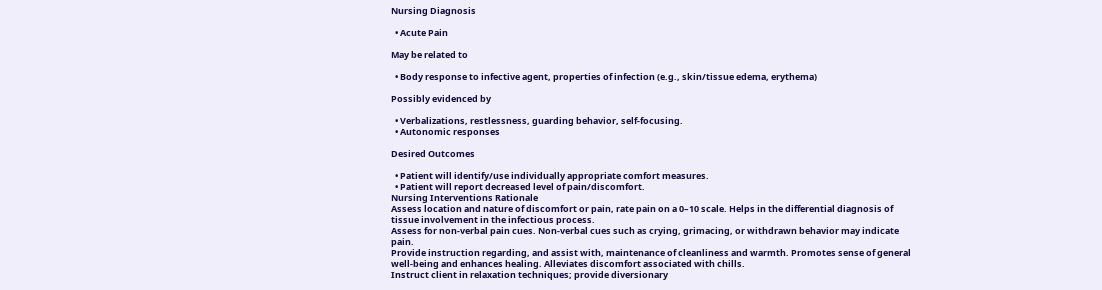Nursing Diagnosis

  • Acute Pain

May be related to

  • Body response to infective agent, properties of infection (e.g., skin/tissue edema, erythema)

Possibly evidenced by

  • Verbalizations, restlessness, guarding behavior, self-focusing.
  • Autonomic responses

Desired Outcomes

  • Patient will identify/use individually appropriate comfort measures.
  • Patient will report decreased level of pain/discomfort.
Nursing Interventions Rationale
Assess location and nature of discomfort or pain, rate pain on a 0–10 scale. Helps in the differential diagnosis of tissue involvement in the infectious process.
Assess for non-verbal pain cues. Non-verbal cues such as crying, grimacing, or withdrawn behavior may indicate pain.
Provide instruction regarding, and assist with, maintenance of cleanliness and warmth. Promotes sense of general well-being and enhances healing. Alleviates discomfort associated with chills.
Instruct client in relaxation techniques; provide diversionary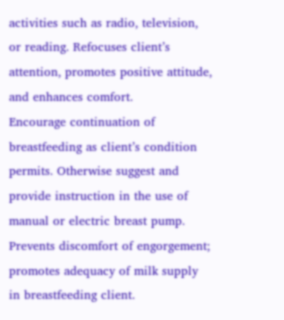activities such as radio, television, or reading. Refocuses client’s attention, promotes positive attitude, and enhances comfort.
Encourage continuation of breastfeeding as client’s condition permits. Otherwise suggest and provide instruction in the use of manual or electric breast pump. Prevents discomfort of engorgement; promotes adequacy of milk supply in breastfeeding client.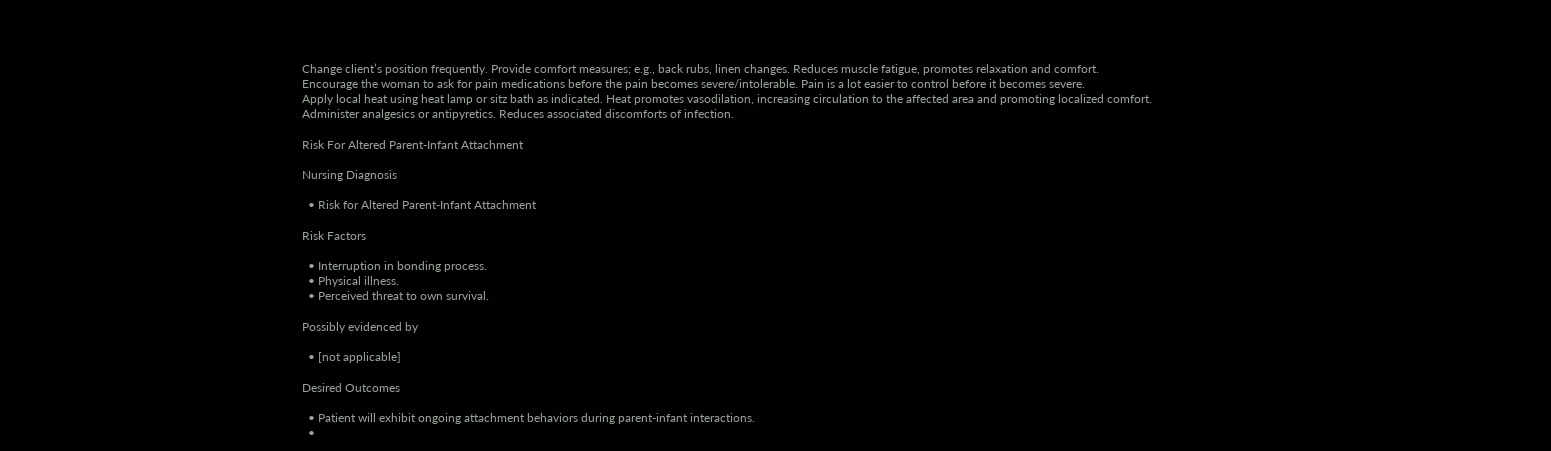Change client’s position frequently. Provide comfort measures; e.g., back rubs, linen changes. Reduces muscle fatigue, promotes relaxation and comfort.
Encourage the woman to ask for pain medications before the pain becomes severe/intolerable. Pain is a lot easier to control before it becomes severe.
Apply local heat using heat lamp or sitz bath as indicated. Heat promotes vasodilation, increasing circulation to the affected area and promoting localized comfort.
Administer analgesics or antipyretics. Reduces associated discomforts of infection.

Risk For Altered Parent-Infant Attachment

Nursing Diagnosis

  • Risk for Altered Parent-Infant Attachment

Risk Factors

  • Interruption in bonding process.
  • Physical illness.
  • Perceived threat to own survival.

Possibly evidenced by

  • [not applicable]

Desired Outcomes

  • Patient will exhibit ongoing attachment behaviors during parent-infant interactions.
  •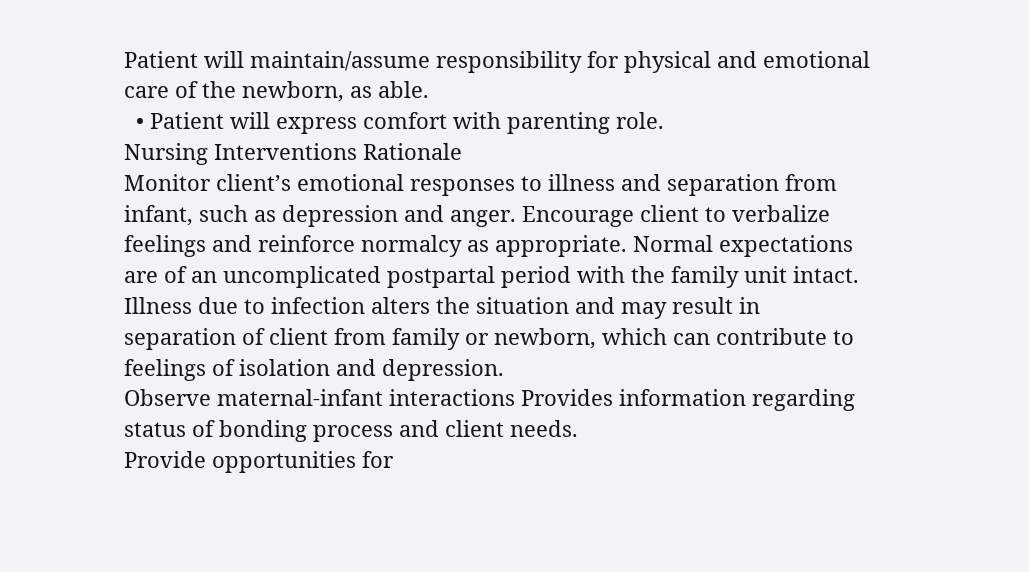Patient will maintain/assume responsibility for physical and emotional care of the newborn, as able.
  • Patient will express comfort with parenting role.
Nursing Interventions Rationale
Monitor client’s emotional responses to illness and separation from infant, such as depression and anger. Encourage client to verbalize feelings and reinforce normalcy as appropriate. Normal expectations are of an uncomplicated postpartal period with the family unit intact. Illness due to infection alters the situation and may result in separation of client from family or newborn, which can contribute to feelings of isolation and depression.
Observe maternal-infant interactions Provides information regarding status of bonding process and client needs.
Provide opportunities for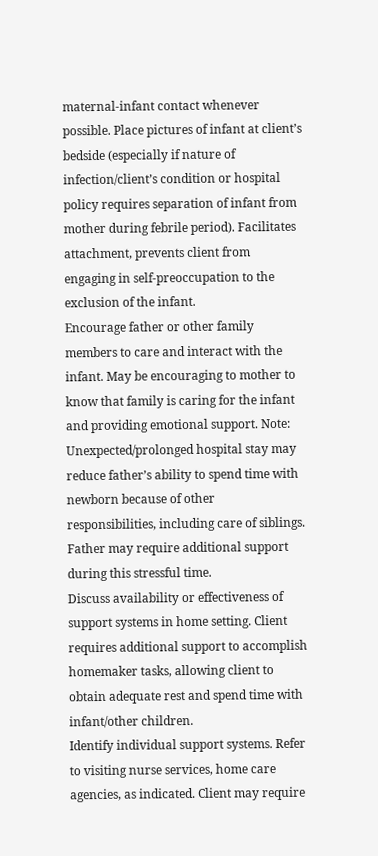maternal-infant contact whenever possible. Place pictures of infant at client’s bedside (especially if nature of infection/client’s condition or hospital policy requires separation of infant from mother during febrile period). Facilitates attachment, prevents client from engaging in self-preoccupation to the exclusion of the infant.
Encourage father or other family members to care and interact with the infant. May be encouraging to mother to know that family is caring for the infant and providing emotional support. Note: Unexpected/prolonged hospital stay may reduce father’s ability to spend time with newborn because of other responsibilities, including care of siblings. Father may require additional support during this stressful time.
Discuss availability or effectiveness of support systems in home setting. Client requires additional support to accomplish homemaker tasks, allowing client to obtain adequate rest and spend time with infant/other children.
Identify individual support systems. Refer to visiting nurse services, home care agencies, as indicated. Client may require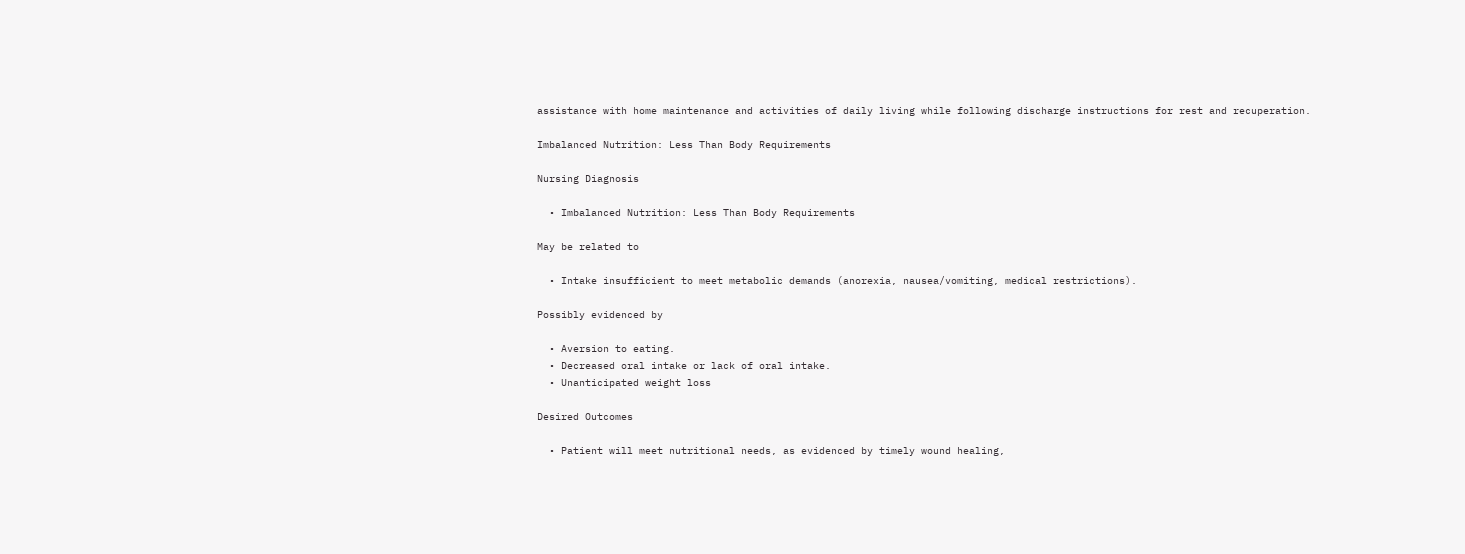assistance with home maintenance and activities of daily living while following discharge instructions for rest and recuperation.

Imbalanced Nutrition: Less Than Body Requirements

Nursing Diagnosis

  • Imbalanced Nutrition: Less Than Body Requirements

May be related to

  • Intake insufficient to meet metabolic demands (anorexia, nausea/vomiting, medical restrictions).

Possibly evidenced by

  • Aversion to eating.
  • Decreased oral intake or lack of oral intake.
  • Unanticipated weight loss

Desired Outcomes

  • Patient will meet nutritional needs, as evidenced by timely wound healing,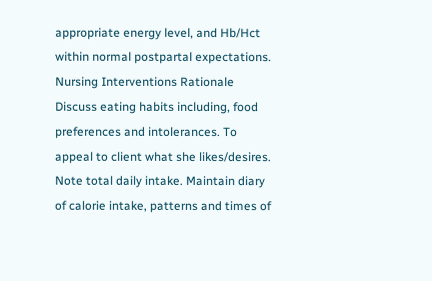appropriate energy level, and Hb/Hct within normal postpartal expectations.
Nursing Interventions Rationale
Discuss eating habits including, food preferences and intolerances. To appeal to client what she likes/desires.
Note total daily intake. Maintain diary of calorie intake, patterns and times of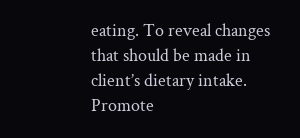eating. To reveal changes that should be made in client’s dietary intake.
Promote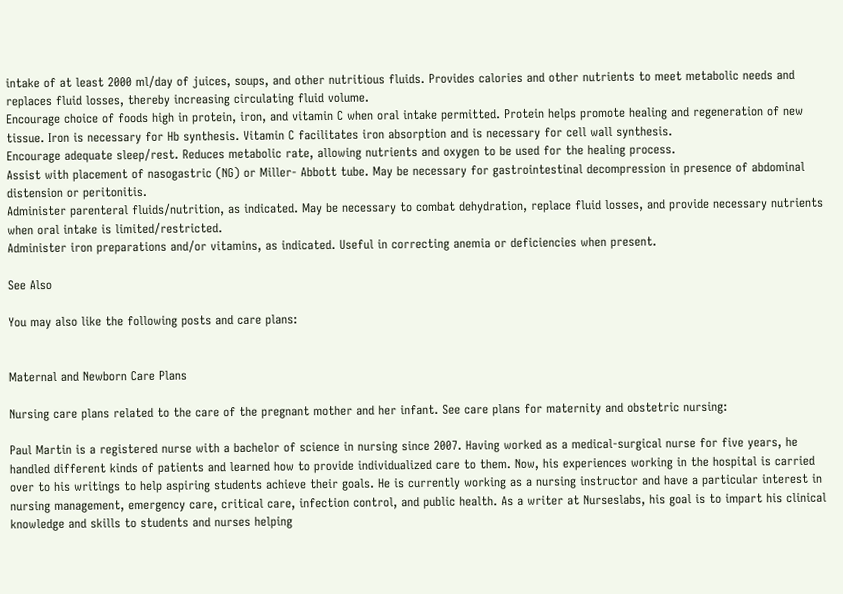intake of at least 2000 ml/day of juices, soups, and other nutritious fluids. Provides calories and other nutrients to meet metabolic needs and replaces fluid losses, thereby increasing circulating fluid volume.
Encourage choice of foods high in protein, iron, and vitamin C when oral intake permitted. Protein helps promote healing and regeneration of new tissue. Iron is necessary for Hb synthesis. Vitamin C facilitates iron absorption and is necessary for cell wall synthesis.
Encourage adequate sleep/rest. Reduces metabolic rate, allowing nutrients and oxygen to be used for the healing process.
Assist with placement of nasogastric (NG) or Miller- Abbott tube. May be necessary for gastrointestinal decompression in presence of abdominal distension or peritonitis.
Administer parenteral fluids/nutrition, as indicated. May be necessary to combat dehydration, replace fluid losses, and provide necessary nutrients when oral intake is limited/restricted.
Administer iron preparations and/or vitamins, as indicated. Useful in correcting anemia or deficiencies when present.

See Also

You may also like the following posts and care plans:


Maternal and Newborn Care Plans

Nursing care plans related to the care of the pregnant mother and her infant. See care plans for maternity and obstetric nursing:

Paul Martin is a registered nurse with a bachelor of science in nursing since 2007. Having worked as a medical-surgical nurse for five years, he handled different kinds of patients and learned how to provide individualized care to them. Now, his experiences working in the hospital is carried over to his writings to help aspiring students achieve their goals. He is currently working as a nursing instructor and have a particular interest in nursing management, emergency care, critical care, infection control, and public health. As a writer at Nurseslabs, his goal is to impart his clinical knowledge and skills to students and nurses helping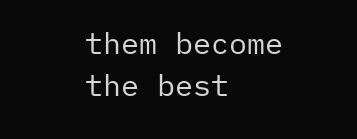them become the best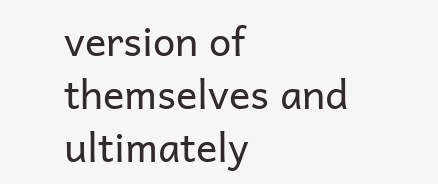version of themselves and ultimately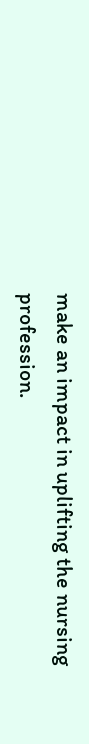make an impact in uplifting the nursing profession.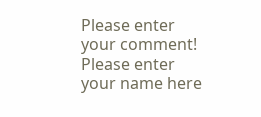Please enter your comment!
Please enter your name here